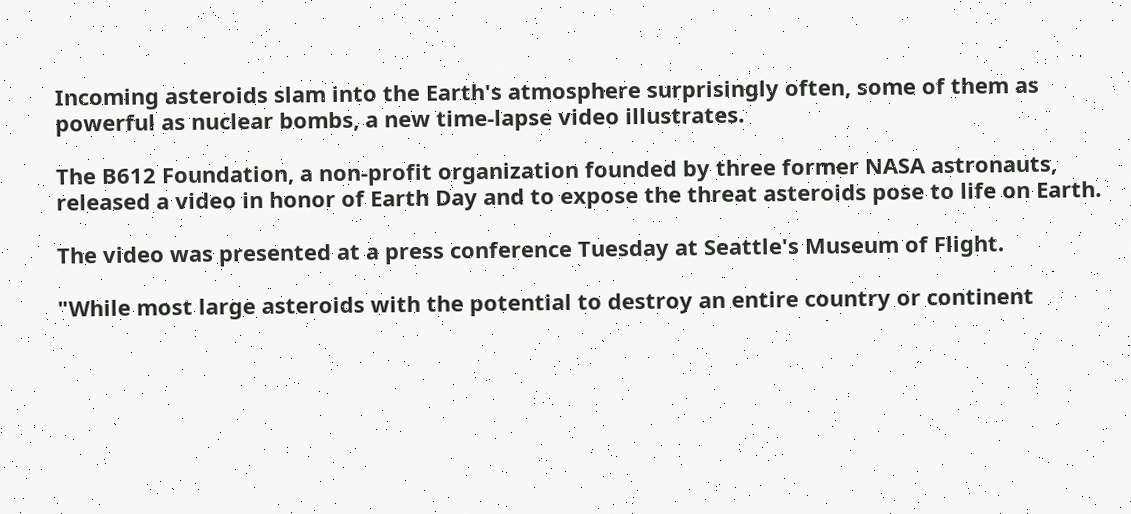Incoming asteroids slam into the Earth's atmosphere surprisingly often, some of them as powerful as nuclear bombs, a new time-lapse video illustrates.

The B612 Foundation, a non-profit organization founded by three former NASA astronauts, released a video in honor of Earth Day and to expose the threat asteroids pose to life on Earth.

The video was presented at a press conference Tuesday at Seattle's Museum of Flight.

"While most large asteroids with the potential to destroy an entire country or continent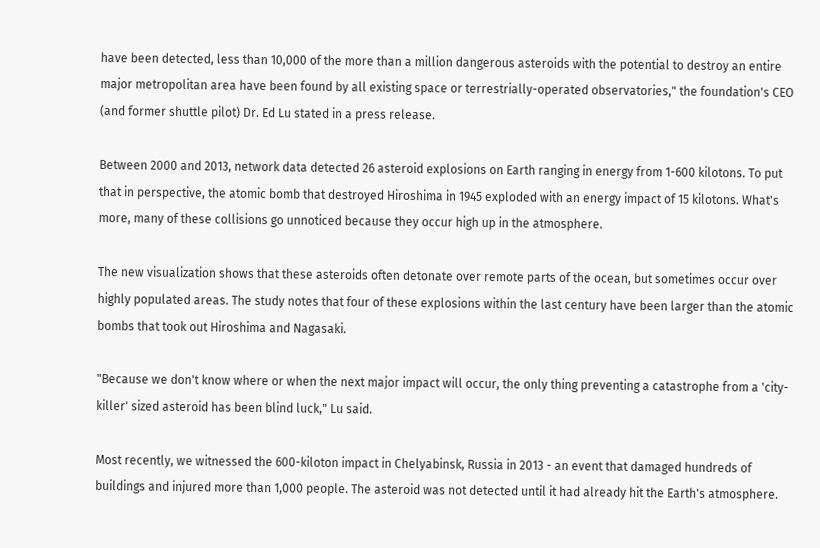have been detected, less than 10,000 of the more than a million dangerous asteroids with the potential to destroy an entire major metropolitan area have been found by all existing space or terrestrially-operated observatories," the foundation's CEO (and former shuttle pilot) Dr. Ed Lu stated in a press release.

Between 2000 and 2013, network data detected 26 asteroid explosions on Earth ranging in energy from 1-600 kilotons. To put that in perspective, the atomic bomb that destroyed Hiroshima in 1945 exploded with an energy impact of 15 kilotons. What's more, many of these collisions go unnoticed because they occur high up in the atmosphere.

The new visualization shows that these asteroids often detonate over remote parts of the ocean, but sometimes occur over highly populated areas. The study notes that four of these explosions within the last century have been larger than the atomic bombs that took out Hiroshima and Nagasaki.

"Because we don't know where or when the next major impact will occur, the only thing preventing a catastrophe from a 'city-killer' sized asteroid has been blind luck," Lu said.

Most recently, we witnessed the 600-kiloton impact in Chelyabinsk, Russia in 2013 - an event that damaged hundreds of buildings and injured more than 1,000 people. The asteroid was not detected until it had already hit the Earth's atmosphere.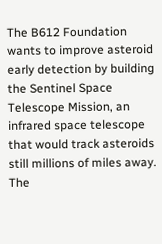The B612 Foundation wants to improve asteroid early detection by building the Sentinel Space Telescope Mission, an infrared space telescope that would track asteroids still millions of miles away. The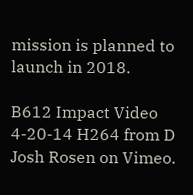mission is planned to launch in 2018.

B612 Impact Video 4-20-14 H264 from D Josh Rosen on Vimeo.